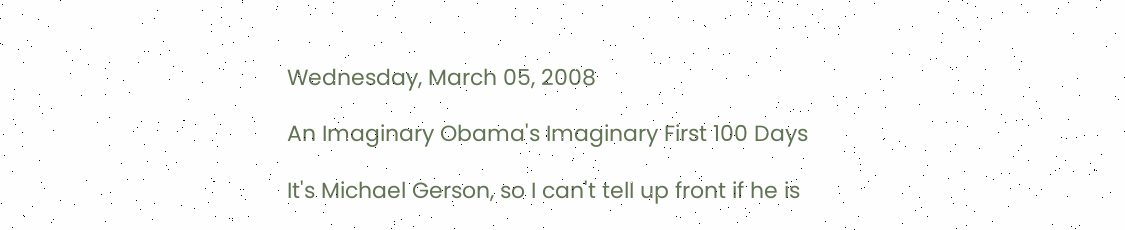Wednesday, March 05, 2008

An Imaginary Obama's Imaginary First 100 Days

It's Michael Gerson, so I can't tell up front if he is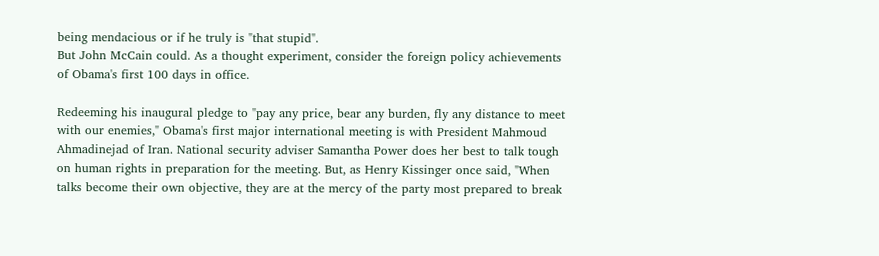being mendacious or if he truly is "that stupid".
But John McCain could. As a thought experiment, consider the foreign policy achievements of Obama's first 100 days in office.

Redeeming his inaugural pledge to "pay any price, bear any burden, fly any distance to meet with our enemies," Obama's first major international meeting is with President Mahmoud Ahmadinejad of Iran. National security adviser Samantha Power does her best to talk tough on human rights in preparation for the meeting. But, as Henry Kissinger once said, "When talks become their own objective, they are at the mercy of the party most prepared to break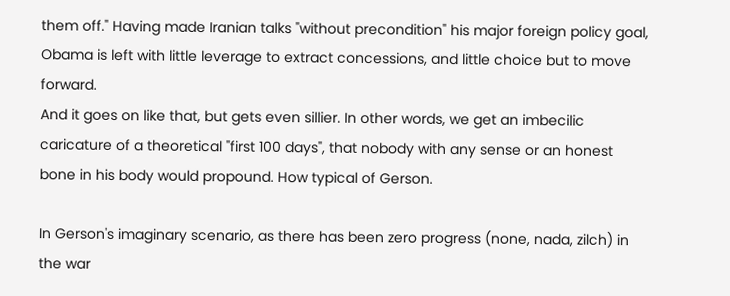them off." Having made Iranian talks "without precondition" his major foreign policy goal, Obama is left with little leverage to extract concessions, and little choice but to move forward.
And it goes on like that, but gets even sillier. In other words, we get an imbecilic caricature of a theoretical "first 100 days", that nobody with any sense or an honest bone in his body would propound. How typical of Gerson.

In Gerson's imaginary scenario, as there has been zero progress (none, nada, zilch) in the war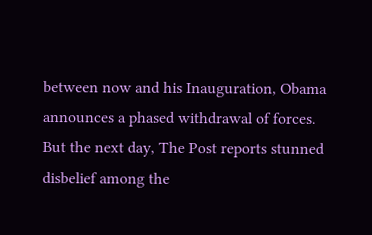between now and his Inauguration, Obama announces a phased withdrawal of forces.
But the next day, The Post reports stunned disbelief among the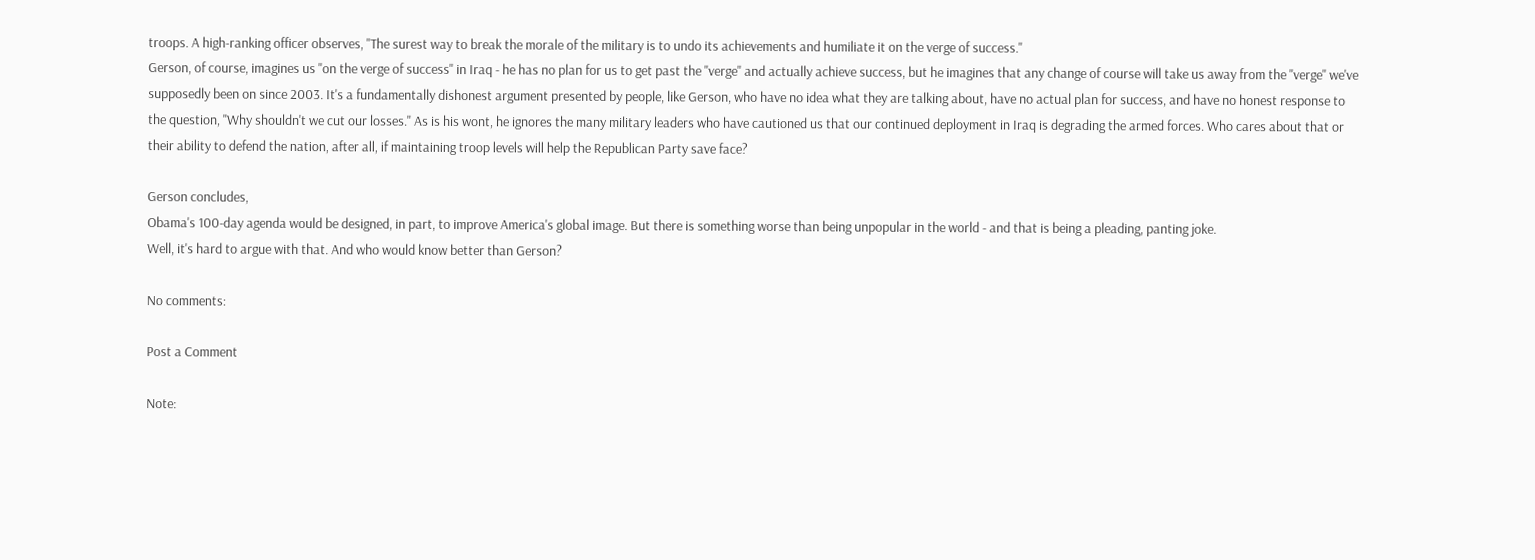troops. A high-ranking officer observes, "The surest way to break the morale of the military is to undo its achievements and humiliate it on the verge of success."
Gerson, of course, imagines us "on the verge of success" in Iraq - he has no plan for us to get past the "verge" and actually achieve success, but he imagines that any change of course will take us away from the "verge" we've supposedly been on since 2003. It's a fundamentally dishonest argument presented by people, like Gerson, who have no idea what they are talking about, have no actual plan for success, and have no honest response to the question, "Why shouldn't we cut our losses." As is his wont, he ignores the many military leaders who have cautioned us that our continued deployment in Iraq is degrading the armed forces. Who cares about that or their ability to defend the nation, after all, if maintaining troop levels will help the Republican Party save face?

Gerson concludes,
Obama's 100-day agenda would be designed, in part, to improve America's global image. But there is something worse than being unpopular in the world - and that is being a pleading, panting joke.
Well, it's hard to argue with that. And who would know better than Gerson?

No comments:

Post a Comment

Note: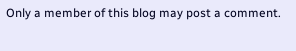Only a member of this blog may post a comment.